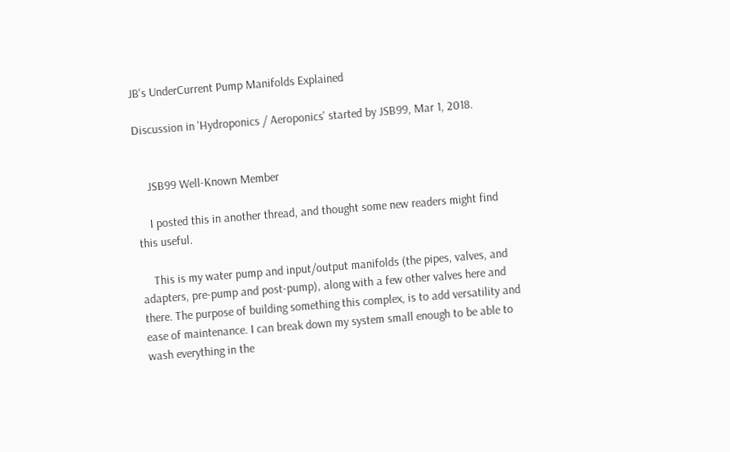JB's UnderCurrent Pump Manifolds Explained

Discussion in 'Hydroponics / Aeroponics' started by JSB99, Mar 1, 2018.


    JSB99 Well-Known Member

    I posted this in another thread, and thought some new readers might find this useful.

    This is my water pump and input/output manifolds (the pipes, valves, and adapters, pre-pump and post-pump), along with a few other valves here and there. The purpose of building something this complex, is to add versatility and ease of maintenance. I can break down my system small enough to be able to wash everything in the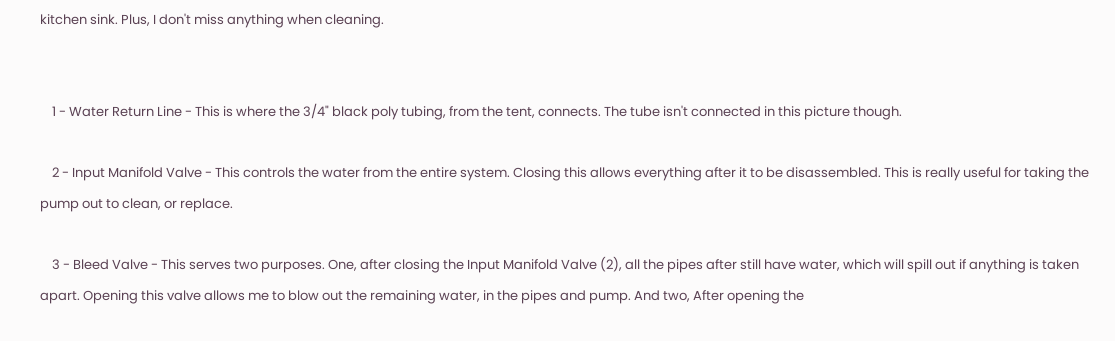kitchen sink. Plus, I don't miss anything when cleaning.


    1 - Water Return Line - This is where the 3/4" black poly tubing, from the tent, connects. The tube isn't connected in this picture though.

    2 - Input Manifold Valve - This controls the water from the entire system. Closing this allows everything after it to be disassembled. This is really useful for taking the pump out to clean, or replace.

    3 - Bleed Valve - This serves two purposes. One, after closing the Input Manifold Valve (2), all the pipes after still have water, which will spill out if anything is taken apart. Opening this valve allows me to blow out the remaining water, in the pipes and pump. And two, After opening the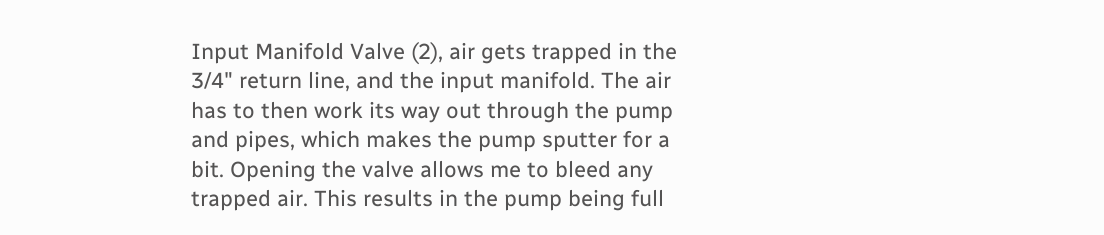Input Manifold Valve (2), air gets trapped in the 3/4" return line, and the input manifold. The air has to then work its way out through the pump and pipes, which makes the pump sputter for a bit. Opening the valve allows me to bleed any trapped air. This results in the pump being full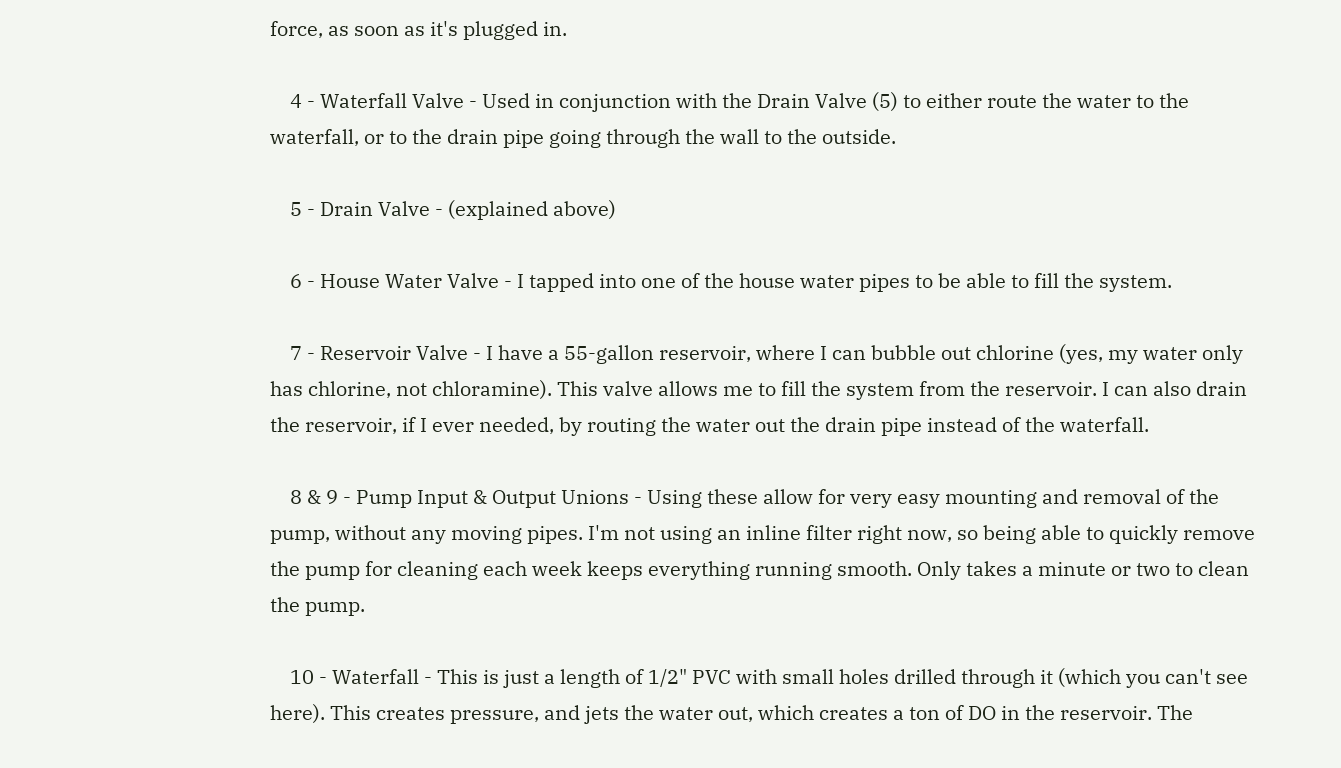force, as soon as it's plugged in.

    4 - Waterfall Valve - Used in conjunction with the Drain Valve (5) to either route the water to the waterfall, or to the drain pipe going through the wall to the outside.

    5 - Drain Valve - (explained above)

    6 - House Water Valve - I tapped into one of the house water pipes to be able to fill the system.

    7 - Reservoir Valve - I have a 55-gallon reservoir, where I can bubble out chlorine (yes, my water only has chlorine, not chloramine). This valve allows me to fill the system from the reservoir. I can also drain the reservoir, if I ever needed, by routing the water out the drain pipe instead of the waterfall.

    8 & 9 - Pump Input & Output Unions - Using these allow for very easy mounting and removal of the pump, without any moving pipes. I'm not using an inline filter right now, so being able to quickly remove the pump for cleaning each week keeps everything running smooth. Only takes a minute or two to clean the pump.

    10 - Waterfall - This is just a length of 1/2" PVC with small holes drilled through it (which you can't see here). This creates pressure, and jets the water out, which creates a ton of DO in the reservoir. The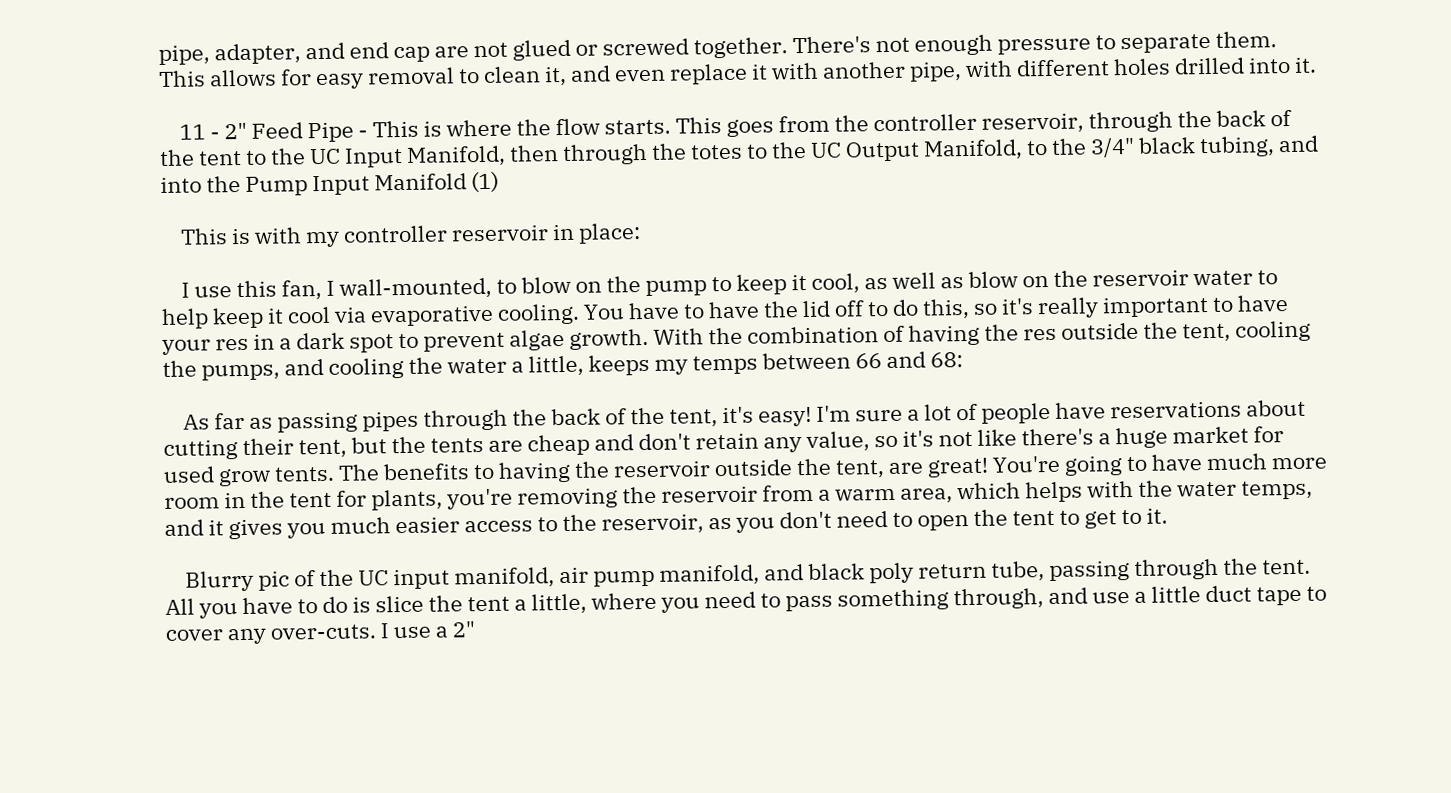pipe, adapter, and end cap are not glued or screwed together. There's not enough pressure to separate them. This allows for easy removal to clean it, and even replace it with another pipe, with different holes drilled into it.

    11 - 2" Feed Pipe - This is where the flow starts. This goes from the controller reservoir, through the back of the tent to the UC Input Manifold, then through the totes to the UC Output Manifold, to the 3/4" black tubing, and into the Pump Input Manifold (1)

    This is with my controller reservoir in place:

    I use this fan, I wall-mounted, to blow on the pump to keep it cool, as well as blow on the reservoir water to help keep it cool via evaporative cooling. You have to have the lid off to do this, so it's really important to have your res in a dark spot to prevent algae growth. With the combination of having the res outside the tent, cooling the pumps, and cooling the water a little, keeps my temps between 66 and 68:

    As far as passing pipes through the back of the tent, it's easy! I'm sure a lot of people have reservations about cutting their tent, but the tents are cheap and don't retain any value, so it's not like there's a huge market for used grow tents. The benefits to having the reservoir outside the tent, are great! You're going to have much more room in the tent for plants, you're removing the reservoir from a warm area, which helps with the water temps, and it gives you much easier access to the reservoir, as you don't need to open the tent to get to it.

    Blurry pic of the UC input manifold, air pump manifold, and black poly return tube, passing through the tent. All you have to do is slice the tent a little, where you need to pass something through, and use a little duct tape to cover any over-cuts. I use a 2"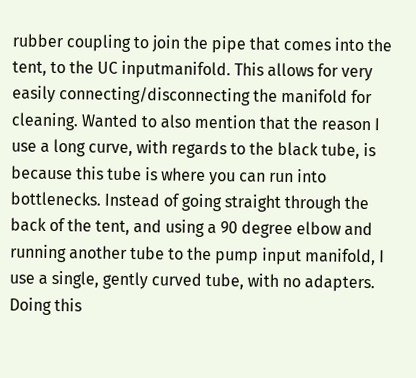rubber coupling to join the pipe that comes into the tent, to the UC inputmanifold. This allows for very easily connecting/disconnecting the manifold for cleaning. Wanted to also mention that the reason I use a long curve, with regards to the black tube, is because this tube is where you can run into bottlenecks. Instead of going straight through the back of the tent, and using a 90 degree elbow and running another tube to the pump input manifold, I use a single, gently curved tube, with no adapters. Doing this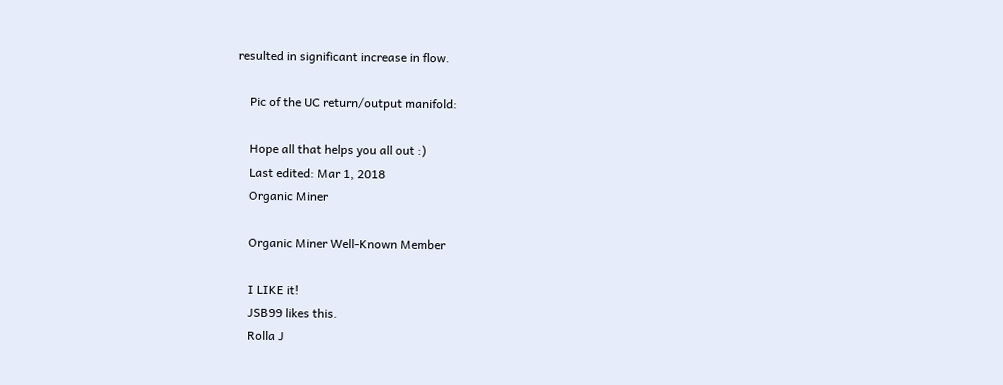resulted in significant increase in flow.

    Pic of the UC return/output manifold:

    Hope all that helps you all out :)
    Last edited: Mar 1, 2018
    Organic Miner

    Organic Miner Well-Known Member

    I LIKE it!
    JSB99 likes this.
    Rolla J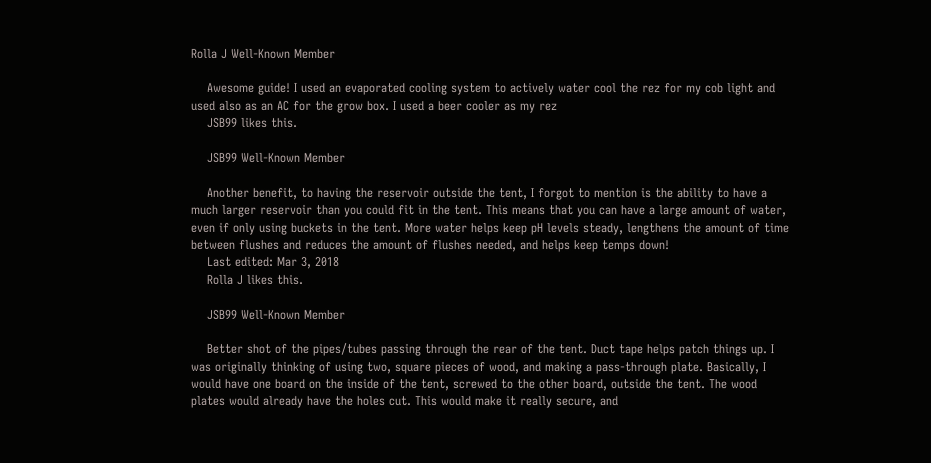Rolla J Well-Known Member

    Awesome guide! I used an evaporated cooling system to actively water cool the rez for my cob light and used also as an AC for the grow box. I used a beer cooler as my rez
    JSB99 likes this.

    JSB99 Well-Known Member

    Another benefit, to having the reservoir outside the tent, I forgot to mention is the ability to have a much larger reservoir than you could fit in the tent. This means that you can have a large amount of water, even if only using buckets in the tent. More water helps keep pH levels steady, lengthens the amount of time between flushes and reduces the amount of flushes needed, and helps keep temps down!
    Last edited: Mar 3, 2018
    Rolla J likes this.

    JSB99 Well-Known Member

    Better shot of the pipes/tubes passing through the rear of the tent. Duct tape helps patch things up. I was originally thinking of using two, square pieces of wood, and making a pass-through plate. Basically, I would have one board on the inside of the tent, screwed to the other board, outside the tent. The wood plates would already have the holes cut. This would make it really secure, and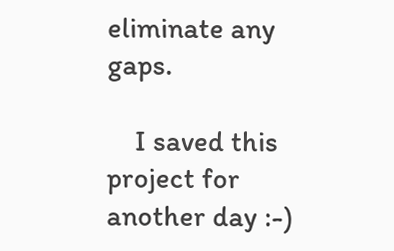eliminate any gaps.

    I saved this project for another day :-)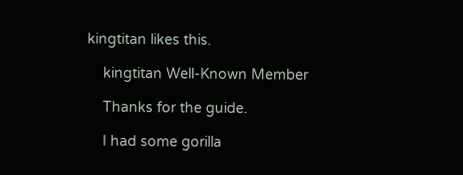kingtitan likes this.

    kingtitan Well-Known Member

    Thanks for the guide.

    I had some gorilla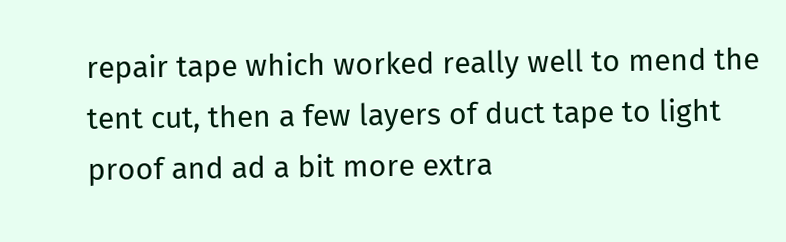repair tape which worked really well to mend the tent cut, then a few layers of duct tape to light proof and ad a bit more extra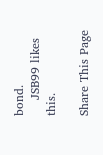bond.
    JSB99 likes this.

Share This Page